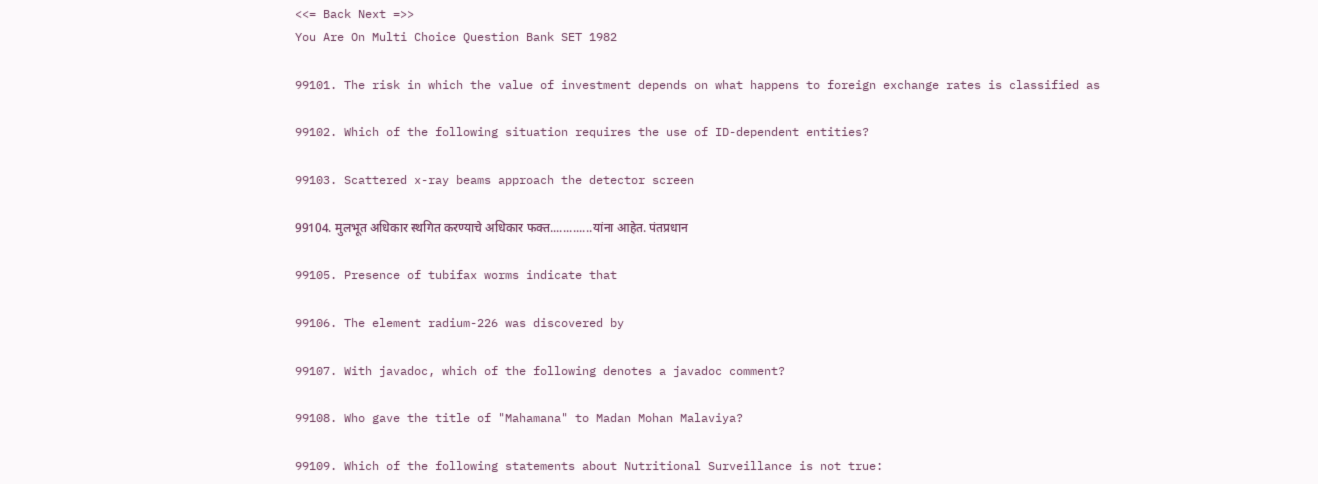<<= Back Next =>>
You Are On Multi Choice Question Bank SET 1982

99101. The risk in which the value of investment depends on what happens to foreign exchange rates is classified as

99102. Which of the following situation requires the use of ID-dependent entities?

99103. Scattered x-ray beams approach the detector screen

99104. मुलभूत अधिकार स्थगित करण्याचे अधिकार फक्त.............यांना आहेत. पंतप्रधान

99105. Presence of tubifax worms indicate that

99106. The element radium-226 was discovered by

99107. With javadoc, which of the following denotes a javadoc comment?

99108. Who gave the title of "Mahamana" to Madan Mohan Malaviya?

99109. Which of the following statements about Nutritional Surveillance is not true: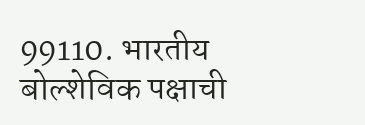99110. भारतीय बोल्शेविक पक्षाची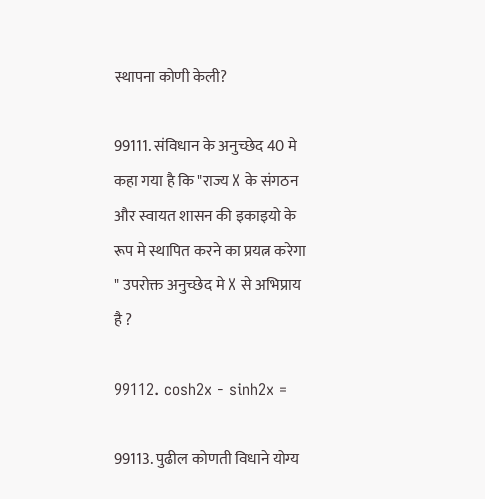स्थापना कोणी केली?

99111. संविधान के अनुच्छेद 40 मे कहा गया है कि "राज्य X के संगठन और स्वायत शासन की इकाइयो के रूप मे स्थापित करने का प्रयत्न करेगा " उपरोक्त अनुच्छेद मे X से अभिप्राय है ?

99112. cosh2x - sinh2x =

99113. पुढील कोणती विधाने योग्‍य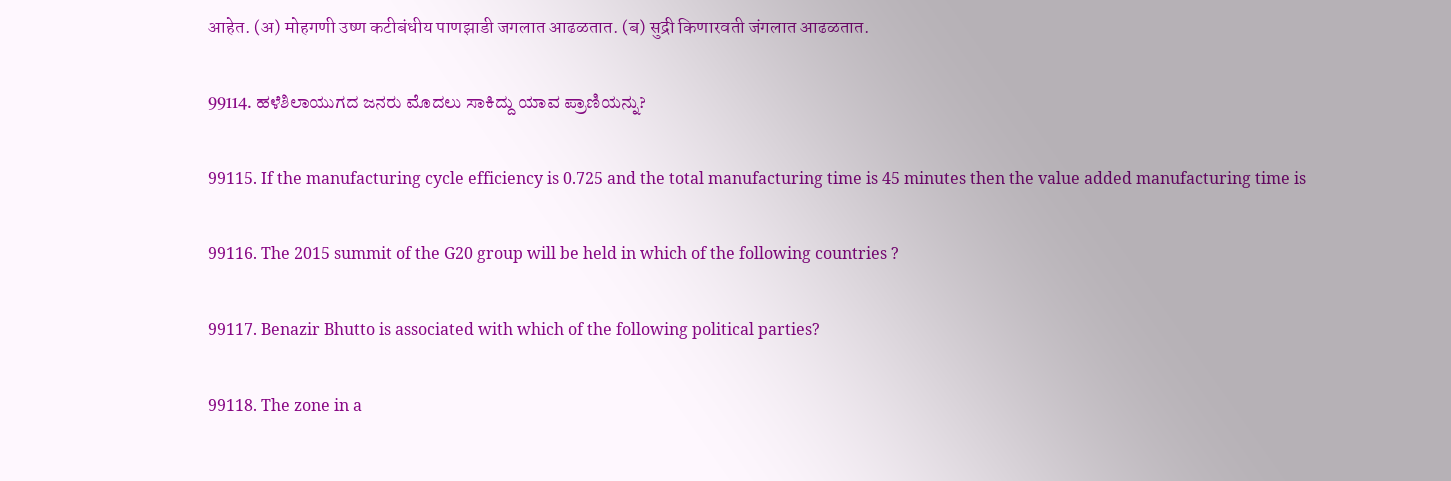आहेत. (अ) मोहगणी उष्‍ण कटीबंधीय पाणझाडी जगलात आढळतात. (ब) सुद्री किणारवती जंगलात आढळतात.

99114. ಹಳೆಶಿಲಾಯುಗದ ಜನರು ಮೊದಲು ಸಾಕಿದ್ದು ಯಾವ ಪ್ರಾಣಿಯನ್ನು?

99115. If the manufacturing cycle efficiency is 0.725 and the total manufacturing time is 45 minutes then the value added manufacturing time is

99116. The 2015 summit of the G20 group will be held in which of the following countries ?

99117. Benazir Bhutto is associated with which of the following political parties?

99118. The zone in a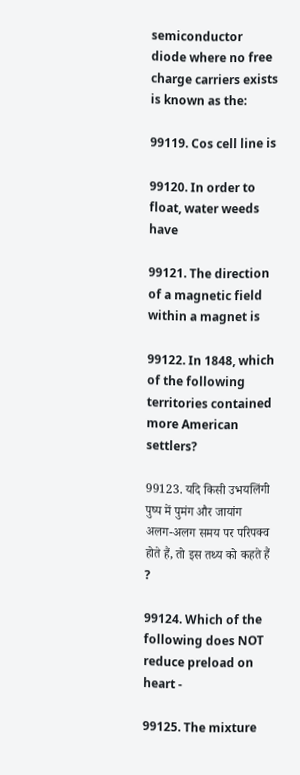semiconductor diode where no free charge carriers exists is known as the:

99119. Cos cell line is

99120. In order to float, water weeds have

99121. The direction of a magnetic field within a magnet is

99122. In 1848, which of the following territories contained more American settlers?

99123. यदि किसी उभयलिंगी पुष्प में पुमंग और जायांग अलग-अलग समय पर परिपक्व होते हैं, तो इस तथ्य को कहते हैं ?

99124. Which of the following does NOT reduce preload on heart -

99125. The mixture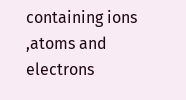containing ions ,atoms and electrons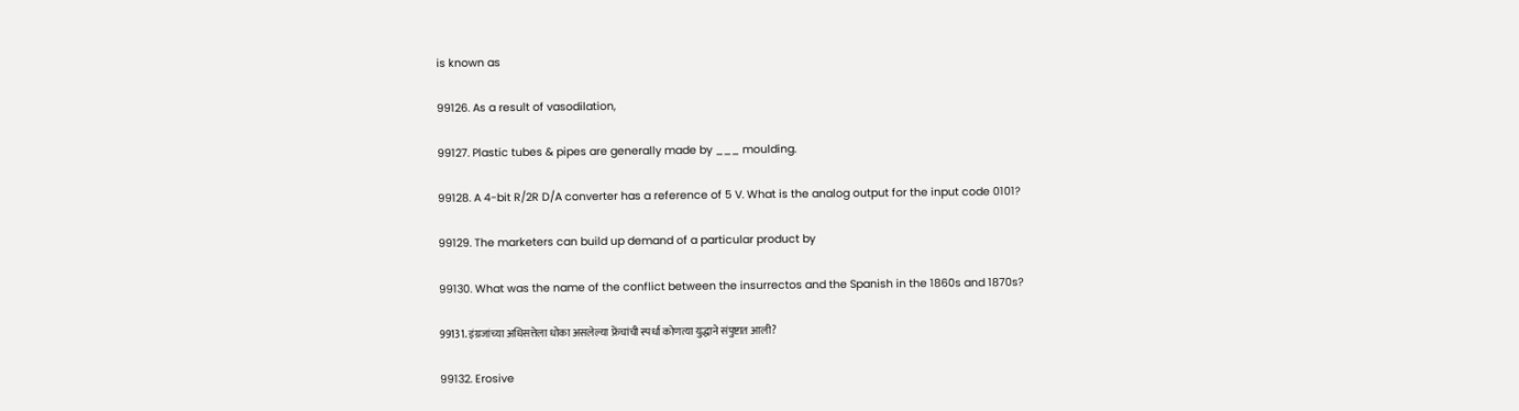is known as

99126. As a result of vasodilation,

99127. Plastic tubes & pipes are generally made by ___ moulding.

99128. A 4-bit R/2R D/A converter has a reference of 5 V. What is the analog output for the input code 0101?

99129. The marketers can build up demand of a particular product by

99130. What was the name of the conflict between the insurrectos and the Spanish in the 1860s and 1870s?

99131. इंग्रजांच्या अधिसत्तेला धोका असलेल्या फ्रेंचांची स्पर्धा कोणत्या युद्धाने संपुष्टात आली?

99132. Erosive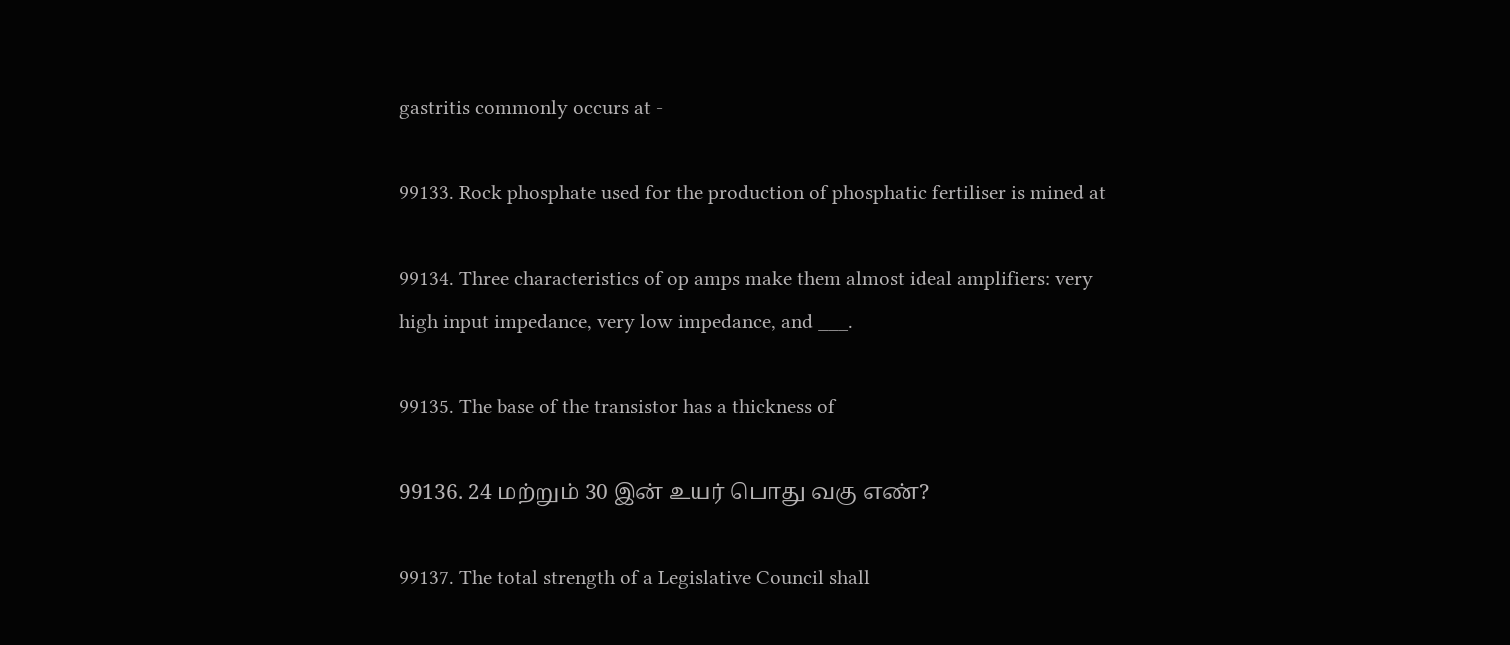gastritis commonly occurs at -

99133. Rock phosphate used for the production of phosphatic fertiliser is mined at

99134. Three characteristics of op amps make them almost ideal amplifiers: very high input impedance, very low impedance, and ___.

99135. The base of the transistor has a thickness of

99136. 24 மற்றும் 30 இன் உயர் பொது வகு எண்?

99137. The total strength of a Legislative Council shall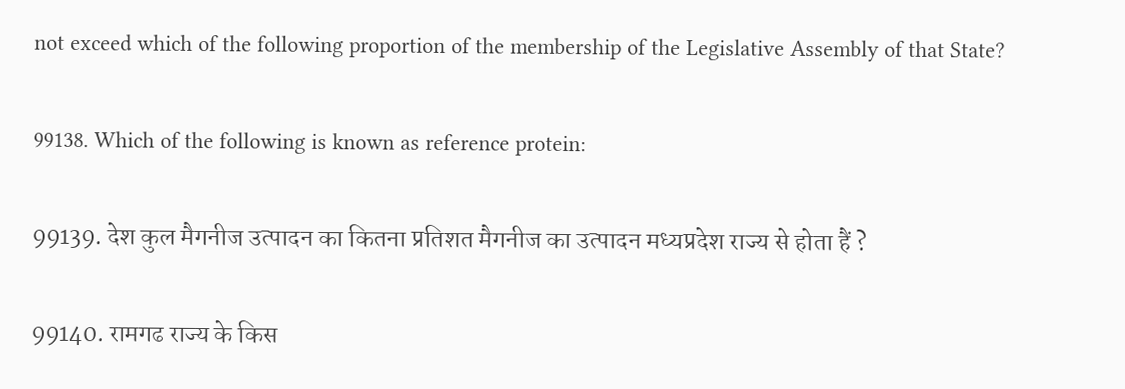not exceed which of the following proportion of the membership of the Legislative Assembly of that State?

99138. Which of the following is known as reference protein:

99139. देश कुल मैगनीज उत्पादन का कितना प्रतिशत मैगनीज का उत्पादन मध्यप्रदेश राज्य से होता हैं ?

99140. रामगढ राज्य के किस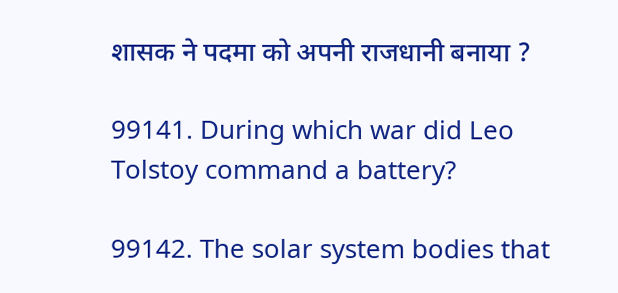शासक ने पदमा को अपनी राजधानी बनाया ?

99141. During which war did Leo Tolstoy command a battery?

99142. The solar system bodies that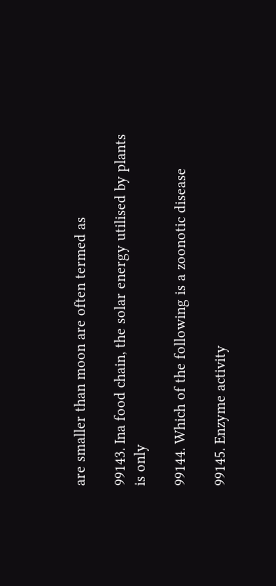are smaller than moon are often termed as

99143. Ina food chain, the solar energy utilised by plants is only

99144. Which of the following is a zoonotic disease

99145. Enzyme activity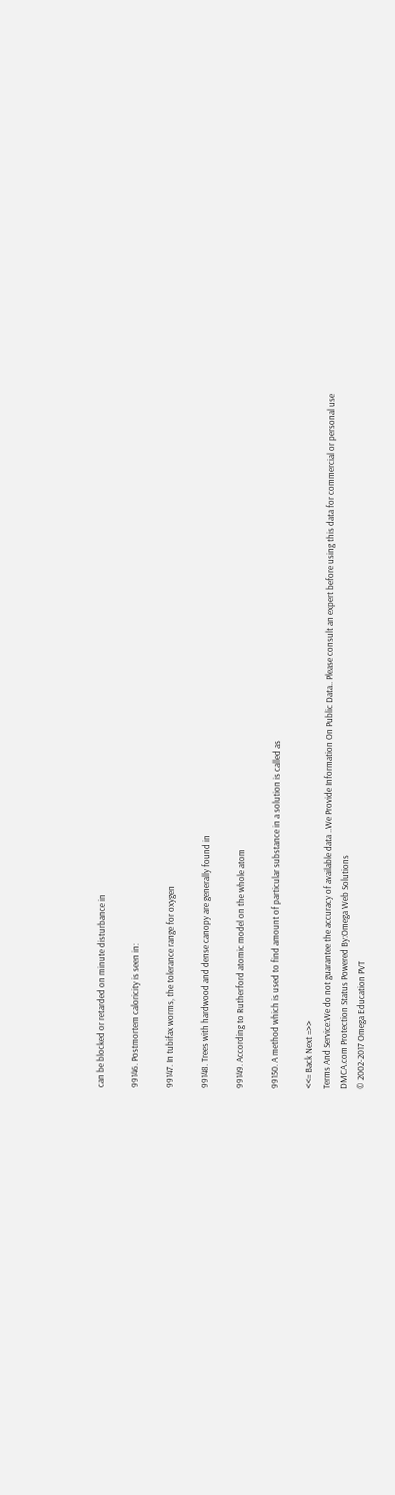can be blocked or retarded on minute disturbance in

99146. Postmortem caloricity is seen in:

99147. In tubifax worms, the tolerance range for oxygen

99148. Trees with hardwood and dense canopy are generally found in

99149. According to Rutherford atomic model on the whole atom

99150. A method which is used to find amount of particular substance in a solution is called as

<<= Back Next =>>
Terms And Service:We do not guarantee the accuracy of available data ..We Provide Information On Public Data.. Please consult an expert before using this data for commercial or personal use
DMCA.com Protection Status Powered By:Omega Web Solutions
© 2002-2017 Omega Education PVT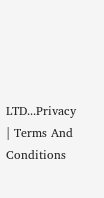LTD...Privacy | Terms And Conditions